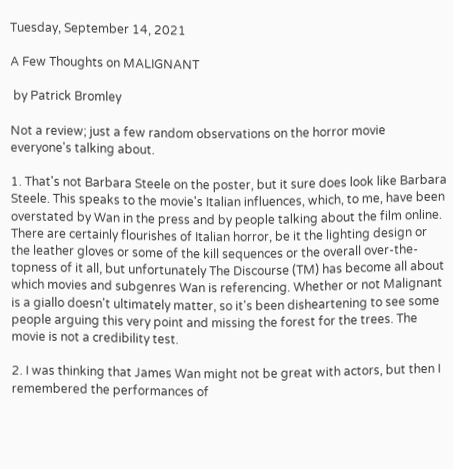Tuesday, September 14, 2021

A Few Thoughts on MALIGNANT

 by Patrick Bromley

Not a review; just a few random observations on the horror movie everyone's talking about.

1. That's not Barbara Steele on the poster, but it sure does look like Barbara Steele. This speaks to the movie's Italian influences, which, to me, have been overstated by Wan in the press and by people talking about the film online. There are certainly flourishes of Italian horror, be it the lighting design or the leather gloves or some of the kill sequences or the overall over-the-topness of it all, but unfortunately The Discourse (TM) has become all about which movies and subgenres Wan is referencing. Whether or not Malignant is a giallo doesn't ultimately matter, so it's been disheartening to see some people arguing this very point and missing the forest for the trees. The movie is not a credibility test.

2. I was thinking that James Wan might not be great with actors, but then I remembered the performances of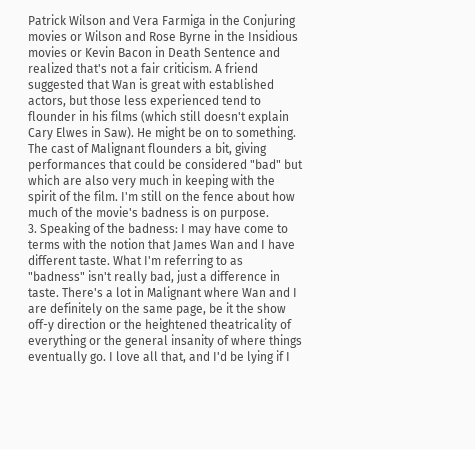Patrick Wilson and Vera Farmiga in the Conjuring movies or Wilson and Rose Byrne in the Insidious movies or Kevin Bacon in Death Sentence and realized that's not a fair criticism. A friend suggested that Wan is great with established actors, but those less experienced tend to flounder in his films (which still doesn't explain Cary Elwes in Saw). He might be on to something. The cast of Malignant flounders a bit, giving performances that could be considered "bad" but which are also very much in keeping with the spirit of the film. I'm still on the fence about how much of the movie's badness is on purpose.
3. Speaking of the badness: I may have come to terms with the notion that James Wan and I have different taste. What I'm referring to as "badness" isn't really bad, just a difference in taste. There's a lot in Malignant where Wan and I are definitely on the same page, be it the show off-y direction or the heightened theatricality of everything or the general insanity of where things eventually go. I love all that, and I'd be lying if I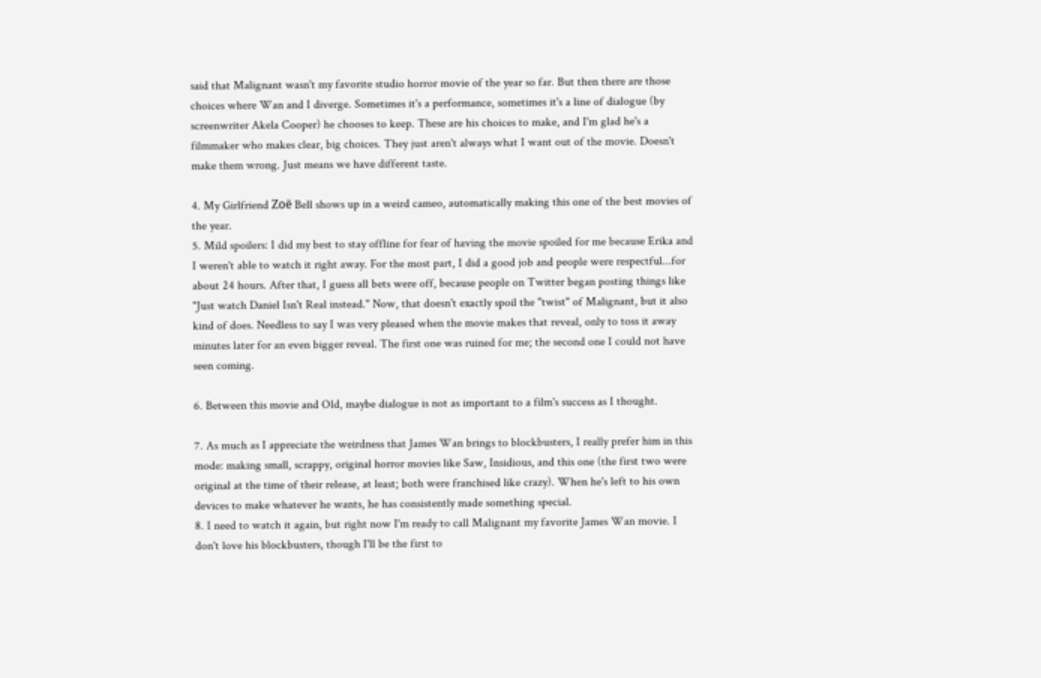said that Malignant wasn't my favorite studio horror movie of the year so far. But then there are those choices where Wan and I diverge. Sometimes it's a performance, sometimes it's a line of dialogue (by screenwriter Akela Cooper) he chooses to keep. These are his choices to make, and I'm glad he's a filmmaker who makes clear, big choices. They just aren't always what I want out of the movie. Doesn't make them wrong. Just means we have different taste.

4. My Girlfriend Zoë Bell shows up in a weird cameo, automatically making this one of the best movies of the year.
5. Mild spoilers: I did my best to stay offline for fear of having the movie spoiled for me because Erika and I weren't able to watch it right away. For the most part, I did a good job and people were respectful...for about 24 hours. After that, I guess all bets were off, because people on Twitter began posting things like "Just watch Daniel Isn't Real instead." Now, that doesn't exactly spoil the "twist" of Malignant, but it also kind of does. Needless to say I was very pleased when the movie makes that reveal, only to toss it away minutes later for an even bigger reveal. The first one was ruined for me; the second one I could not have seen coming.

6. Between this movie and Old, maybe dialogue is not as important to a film's success as I thought.

7. As much as I appreciate the weirdness that James Wan brings to blockbusters, I really prefer him in this mode: making small, scrappy, original horror movies like Saw, Insidious, and this one (the first two were original at the time of their release, at least; both were franchised like crazy). When he's left to his own devices to make whatever he wants, he has consistently made something special.
8. I need to watch it again, but right now I'm ready to call Malignant my favorite James Wan movie. I don't love his blockbusters, though I'll be the first to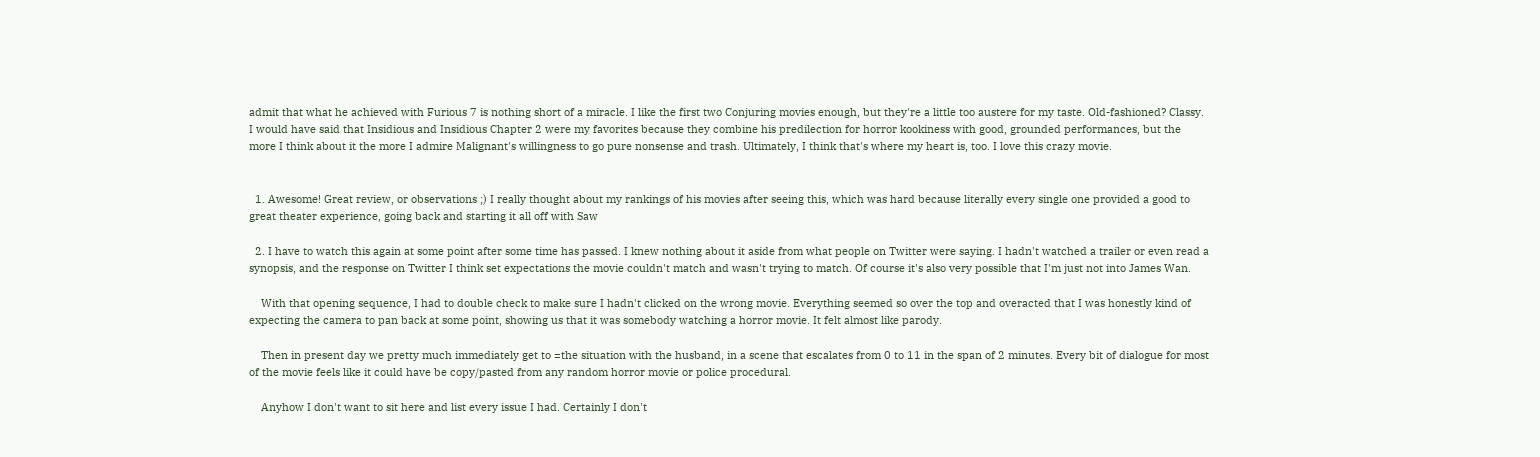admit that what he achieved with Furious 7 is nothing short of a miracle. I like the first two Conjuring movies enough, but they're a little too austere for my taste. Old-fashioned? Classy. I would have said that Insidious and Insidious Chapter 2 were my favorites because they combine his predilection for horror kookiness with good, grounded performances, but the more I think about it the more I admire Malignant's willingness to go pure nonsense and trash. Ultimately, I think that's where my heart is, too. I love this crazy movie.


  1. Awesome! Great review, or observations ;) I really thought about my rankings of his movies after seeing this, which was hard because literally every single one provided a good to great theater experience, going back and starting it all off with Saw

  2. I have to watch this again at some point after some time has passed. I knew nothing about it aside from what people on Twitter were saying. I hadn't watched a trailer or even read a synopsis, and the response on Twitter I think set expectations the movie couldn't match and wasn't trying to match. Of course it's also very possible that I'm just not into James Wan.

    With that opening sequence, I had to double check to make sure I hadn't clicked on the wrong movie. Everything seemed so over the top and overacted that I was honestly kind of expecting the camera to pan back at some point, showing us that it was somebody watching a horror movie. It felt almost like parody.

    Then in present day we pretty much immediately get to =the situation with the husband, in a scene that escalates from 0 to 11 in the span of 2 minutes. Every bit of dialogue for most of the movie feels like it could have be copy/pasted from any random horror movie or police procedural.

    Anyhow I don't want to sit here and list every issue I had. Certainly I don't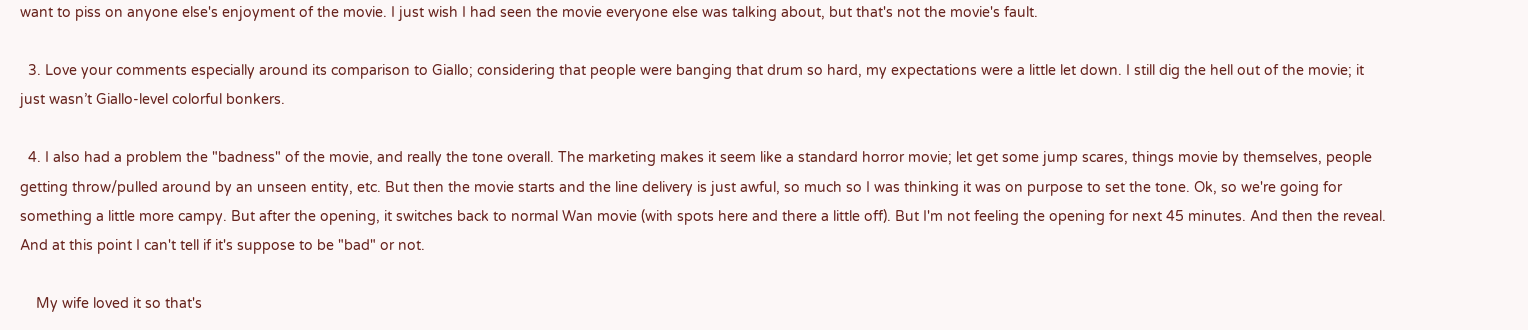want to piss on anyone else's enjoyment of the movie. I just wish I had seen the movie everyone else was talking about, but that's not the movie's fault.

  3. Love your comments especially around its comparison to Giallo; considering that people were banging that drum so hard, my expectations were a little let down. I still dig the hell out of the movie; it just wasn’t Giallo-level colorful bonkers.

  4. I also had a problem the "badness" of the movie, and really the tone overall. The marketing makes it seem like a standard horror movie; let get some jump scares, things movie by themselves, people getting throw/pulled around by an unseen entity, etc. But then the movie starts and the line delivery is just awful, so much so I was thinking it was on purpose to set the tone. Ok, so we're going for something a little more campy. But after the opening, it switches back to normal Wan movie (with spots here and there a little off). But I'm not feeling the opening for next 45 minutes. And then the reveal. And at this point I can't tell if it's suppose to be "bad" or not.

    My wife loved it so that's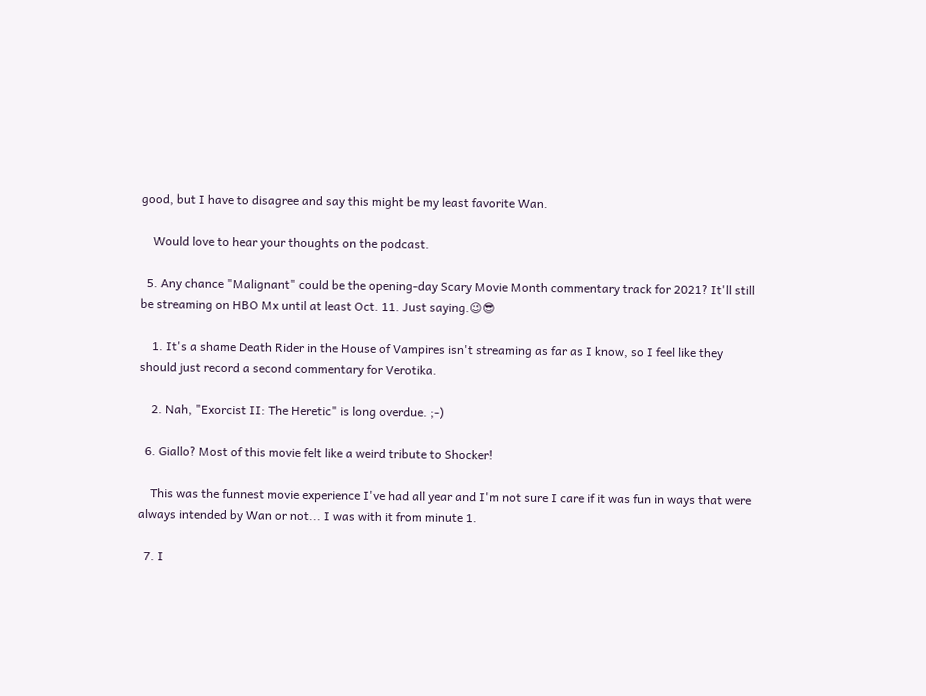good, but I have to disagree and say this might be my least favorite Wan.

    Would love to hear your thoughts on the podcast.

  5. Any chance "Malignant" could be the opening-day Scary Movie Month commentary track for 2021? It'll still be streaming on HBO Mx until at least Oct. 11. Just saying.😉😎

    1. It's a shame Death Rider in the House of Vampires isn't streaming as far as I know, so I feel like they should just record a second commentary for Verotika.

    2. Nah, "Exorcist II: The Heretic" is long overdue. ;-)

  6. Giallo? Most of this movie felt like a weird tribute to Shocker!

    This was the funnest movie experience I've had all year and I'm not sure I care if it was fun in ways that were always intended by Wan or not... I was with it from minute 1.

  7. I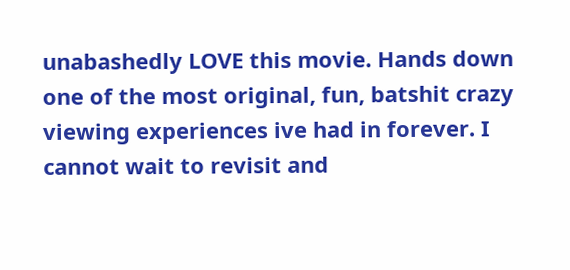unabashedly LOVE this movie. Hands down one of the most original, fun, batshit crazy viewing experiences ive had in forever. I cannot wait to revisit and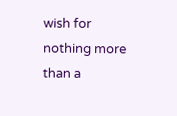wish for nothing more than a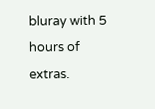bluray with 5 hours of extras.